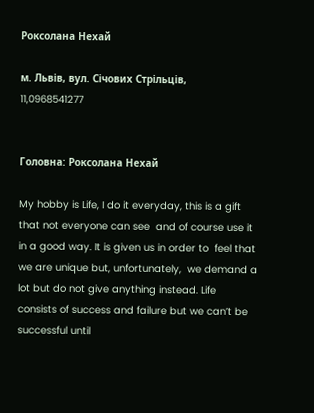Роксолана Нехай

м. Львів, вул. Січових Стрільців, 11,0968541277


Головна: Роксолана Нехай

My hobby is Life, I do it everyday, this is a gift that not everyone can see  and of course use it in a good way. It is given us in order to  feel that we are unique but, unfortunately,  we demand a lot but do not give anything instead. Life consists of success and failure but we can’t be successful until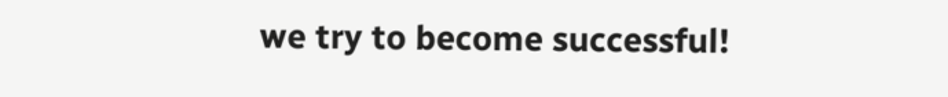we try to become successful!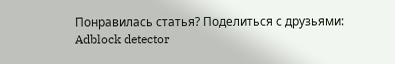Понравилась статья? Поделиться с друзьями:
Adblock detector